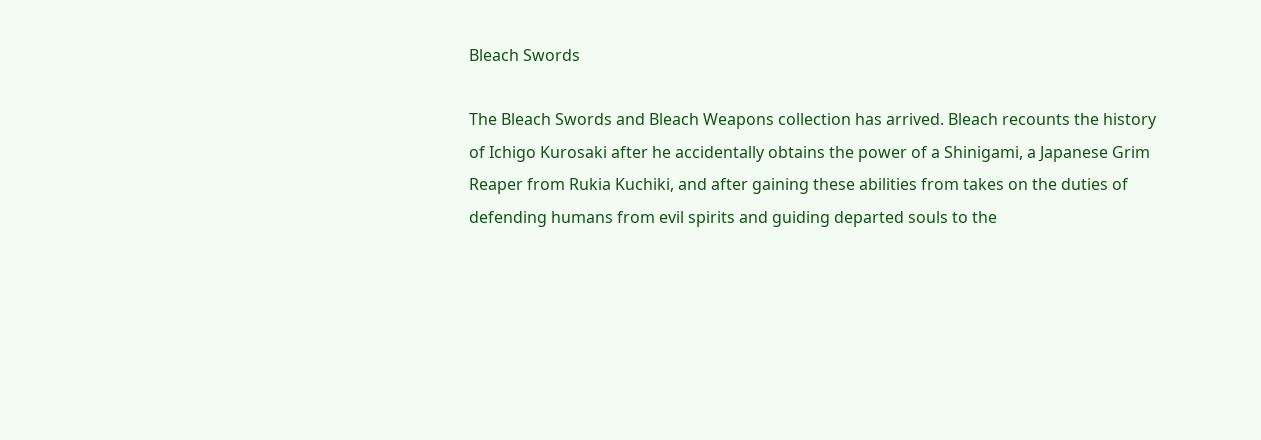Bleach Swords

The Bleach Swords and Bleach Weapons collection has arrived. Bleach recounts the history of Ichigo Kurosaki after he accidentally obtains the power of a Shinigami, a Japanese Grim Reaper from Rukia Kuchiki, and after gaining these abilities from takes on the duties of defending humans from evil spirits and guiding departed souls to the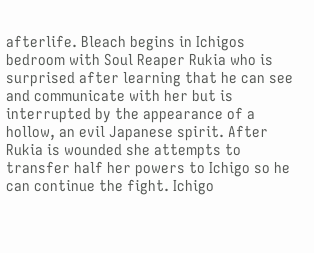afterlife. Bleach begins in Ichigos bedroom with Soul Reaper Rukia who is surprised after learning that he can see and communicate with her but is interrupted by the appearance of a hollow, an evil Japanese spirit. After Rukia is wounded she attempts to transfer half her powers to Ichigo so he can continue the fight. Ichigo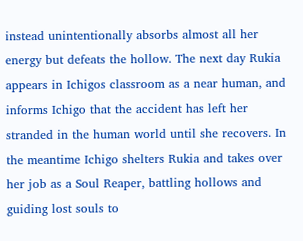instead unintentionally absorbs almost all her energy but defeats the hollow. The next day Rukia appears in Ichigos classroom as a near human, and informs Ichigo that the accident has left her stranded in the human world until she recovers. In the meantime Ichigo shelters Rukia and takes over her job as a Soul Reaper, battling hollows and guiding lost souls to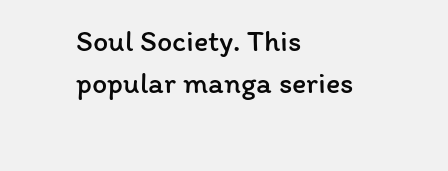Soul Society. This popular manga series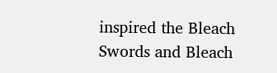inspired the Bleach Swords and Bleach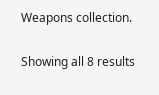Weapons collection.

Showing all 8 results